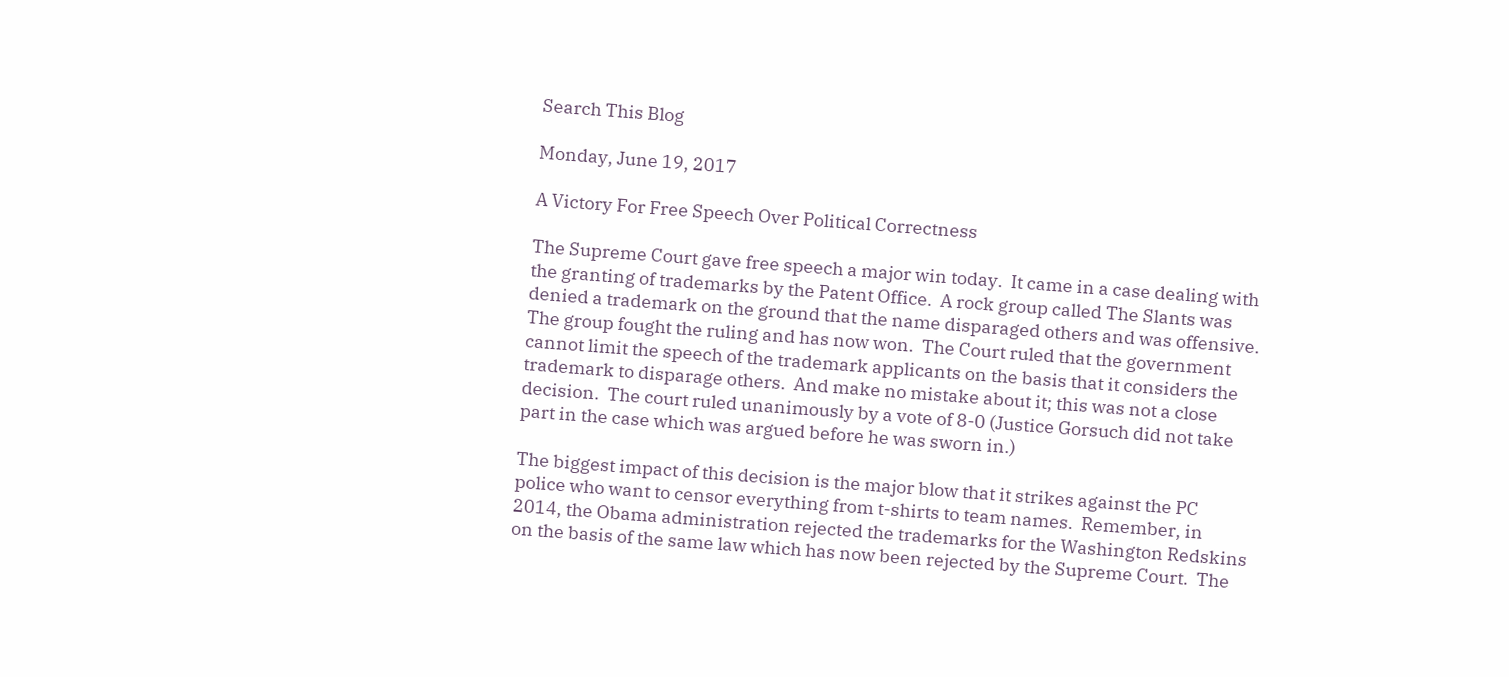Search This Blog

Monday, June 19, 2017

A Victory For Free Speech Over Political Correctness

The Supreme Court gave free speech a major win today.  It came in a case dealing with the granting of trademarks by the Patent Office.  A rock group called The Slants was denied a trademark on the ground that the name disparaged others and was offensive.  The group fought the ruling and has now won.  The Court ruled that the government cannot limit the speech of the trademark applicants on the basis that it considers the trademark to disparage others.  And make no mistake about it; this was not a close decision.  The court ruled unanimously by a vote of 8-0 (Justice Gorsuch did not take part in the case which was argued before he was sworn in.)

The biggest impact of this decision is the major blow that it strikes against the PC police who want to censor everything from t-shirts to team names.  Remember, in 2014, the Obama administration rejected the trademarks for the Washington Redskins on the basis of the same law which has now been rejected by the Supreme Court.  The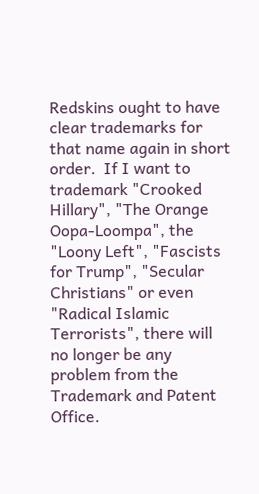Redskins ought to have clear trademarks for that name again in short order.  If I want to trademark "Crooked Hillary", "The Orange Oopa-Loompa", the "Loony Left", "Fascists for Trump", "Secular Christians" or even "Radical Islamic Terrorists", there will no longer be any problem from the Trademark and Patent Office.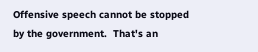Offensive speech cannot be stopped by the government.  That's an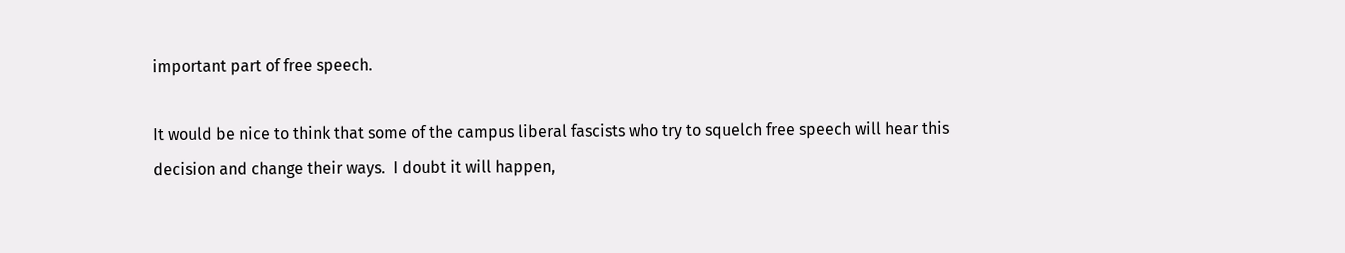important part of free speech.

It would be nice to think that some of the campus liberal fascists who try to squelch free speech will hear this decision and change their ways.  I doubt it will happen,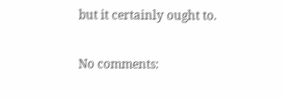but it certainly ought to.

No comments: